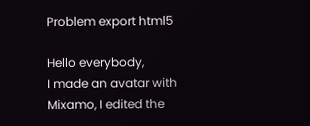Problem export html5

Hello everybody,
I made an avatar with Mixamo, I edited the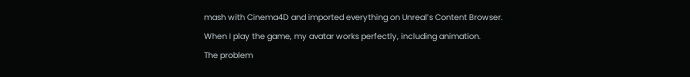mash with Cinema4D and imported everything on Unreal’s Content Browser.
When I play the game, my avatar works perfectly, including animation.
The problem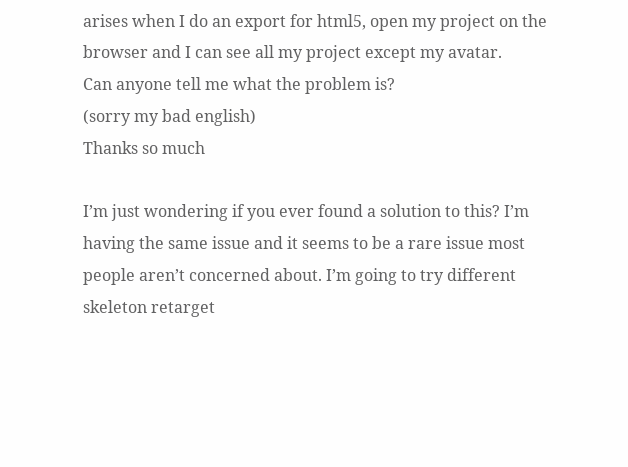arises when I do an export for html5, open my project on the browser and I can see all my project except my avatar.
Can anyone tell me what the problem is?
(sorry my bad english)
Thanks so much

I’m just wondering if you ever found a solution to this? I’m having the same issue and it seems to be a rare issue most people aren’t concerned about. I’m going to try different skeleton retarget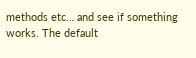methods etc… and see if something works. The default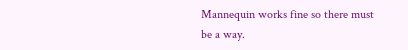Mannequin works fine so there must be a way.